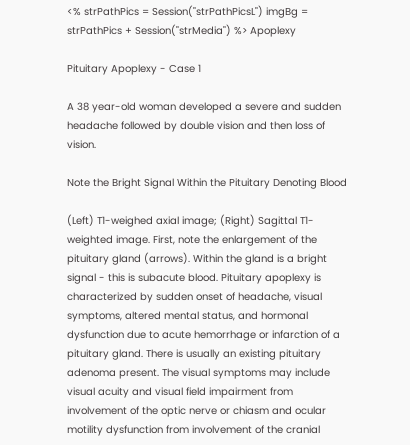<% strPathPics = Session("strPathPicsL") imgBg = strPathPics + Session("strMedia") %> Apoplexy

Pituitary Apoplexy - Case 1

A 38 year-old woman developed a severe and sudden headache followed by double vision and then loss of vision.

Note the Bright Signal Within the Pituitary Denoting Blood

(Left) T1-weighed axial image; (Right) Sagittal T1-weighted image. First, note the enlargement of the pituitary gland (arrows). Within the gland is a bright signal - this is subacute blood. Pituitary apoplexy is characterized by sudden onset of headache, visual symptoms, altered mental status, and hormonal dysfunction due to acute hemorrhage or infarction of a pituitary gland. There is usually an existing pituitary adenoma present. The visual symptoms may include visual acuity and visual field impairment from involvement of the optic nerve or chiasm and ocular motility dysfunction from involvement of the cranial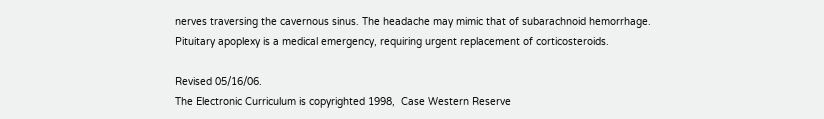nerves traversing the cavernous sinus. The headache may mimic that of subarachnoid hemorrhage. Pituitary apoplexy is a medical emergency, requiring urgent replacement of corticosteroids.

Revised 05/16/06.
The Electronic Curriculum is copyrighted 1998,  Case Western Reserve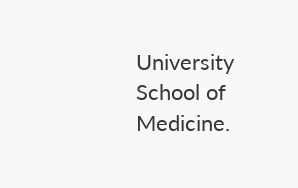University School of Medicine.